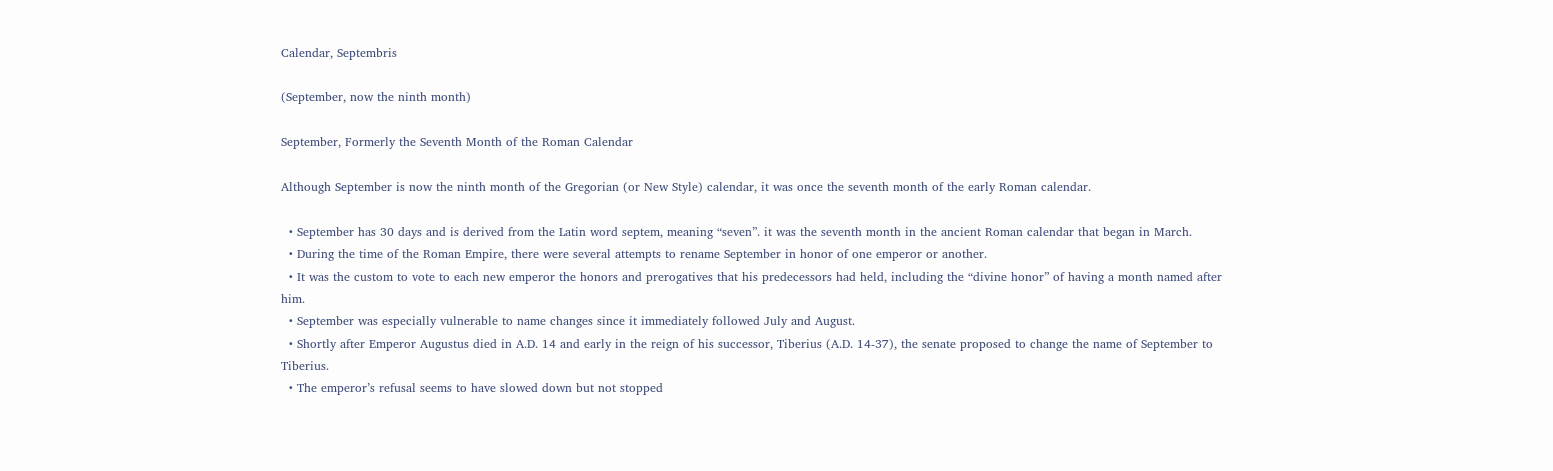Calendar, Septembris

(September, now the ninth month)

September, Formerly the Seventh Month of the Roman Calendar

Although September is now the ninth month of the Gregorian (or New Style) calendar, it was once the seventh month of the early Roman calendar.

  • September has 30 days and is derived from the Latin word septem, meaning “seven”. it was the seventh month in the ancient Roman calendar that began in March.
  • During the time of the Roman Empire, there were several attempts to rename September in honor of one emperor or another.
  • It was the custom to vote to each new emperor the honors and prerogatives that his predecessors had held, including the “divine honor” of having a month named after him.
  • September was especially vulnerable to name changes since it immediately followed July and August.
  • Shortly after Emperor Augustus died in A.D. 14 and early in the reign of his successor, Tiberius (A.D. 14-37), the senate proposed to change the name of September to Tiberius.
  • The emperor’s refusal seems to have slowed down but not stopped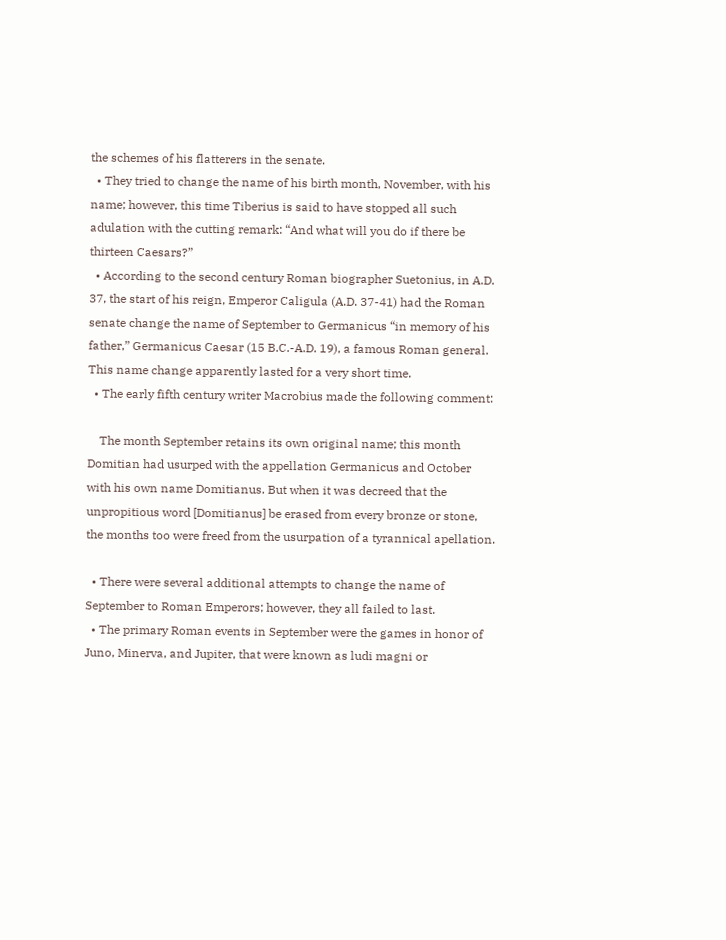the schemes of his flatterers in the senate.
  • They tried to change the name of his birth month, November, with his name; however, this time Tiberius is said to have stopped all such adulation with the cutting remark: “And what will you do if there be thirteen Caesars?”
  • According to the second century Roman biographer Suetonius, in A.D. 37, the start of his reign, Emperor Caligula (A.D. 37-41) had the Roman senate change the name of September to Germanicus “in memory of his father,” Germanicus Caesar (15 B.C.-A.D. 19), a famous Roman general. This name change apparently lasted for a very short time.
  • The early fifth century writer Macrobius made the following comment:

    The month September retains its own original name; this month Domitian had usurped with the appellation Germanicus and October with his own name Domitianus. But when it was decreed that the unpropitious word [Domitianus] be erased from every bronze or stone, the months too were freed from the usurpation of a tyrannical apellation.

  • There were several additional attempts to change the name of September to Roman Emperors; however, they all failed to last.
  • The primary Roman events in September were the games in honor of Juno, Minerva, and Jupiter, that were known as ludi magni or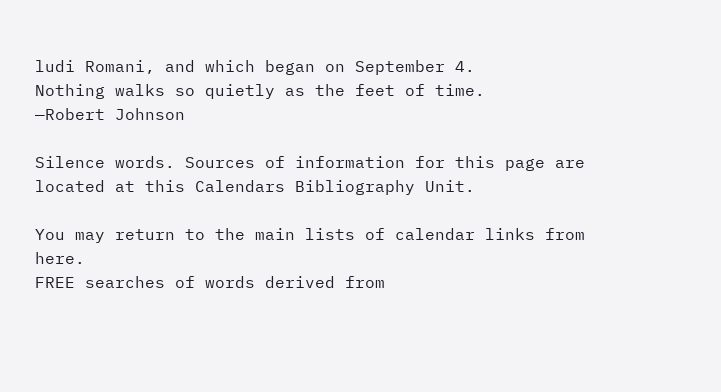ludi Romani, and which began on September 4.
Nothing walks so quietly as the feet of time.
—Robert Johnson

Silence words. Sources of information for this page are located at this Calendars Bibliography Unit.

You may return to the main lists of calendar links from here.
FREE searches of words derived from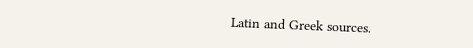Latin and Greek sources.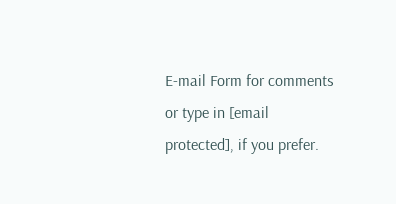E-mail Form for comments or type in [email protected], if you prefer.